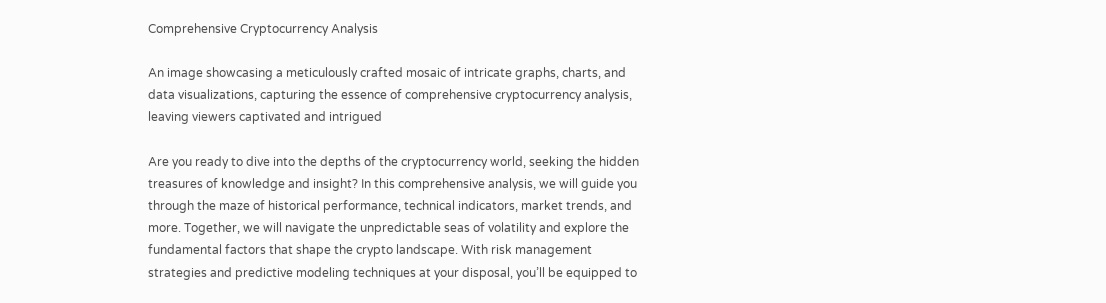Comprehensive Cryptocurrency Analysis

An image showcasing a meticulously crafted mosaic of intricate graphs, charts, and data visualizations, capturing the essence of comprehensive cryptocurrency analysis, leaving viewers captivated and intrigued

Are you ready to dive into the depths of the cryptocurrency world, seeking the hidden treasures of knowledge and insight? In this comprehensive analysis, we will guide you through the maze of historical performance, technical indicators, market trends, and more. Together, we will navigate the unpredictable seas of volatility and explore the fundamental factors that shape the crypto landscape. With risk management strategies and predictive modeling techniques at your disposal, you’ll be equipped to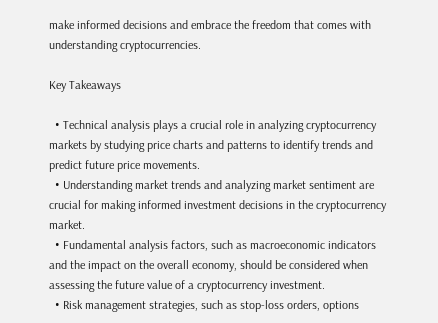make informed decisions and embrace the freedom that comes with understanding cryptocurrencies.

Key Takeaways

  • Technical analysis plays a crucial role in analyzing cryptocurrency markets by studying price charts and patterns to identify trends and predict future price movements.
  • Understanding market trends and analyzing market sentiment are crucial for making informed investment decisions in the cryptocurrency market.
  • Fundamental analysis factors, such as macroeconomic indicators and the impact on the overall economy, should be considered when assessing the future value of a cryptocurrency investment.
  • Risk management strategies, such as stop-loss orders, options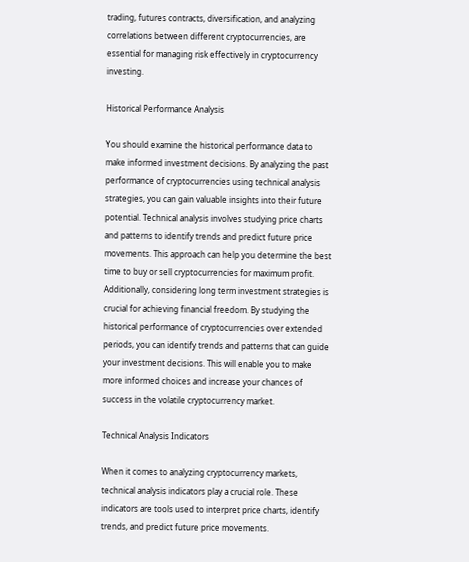trading, futures contracts, diversification, and analyzing correlations between different cryptocurrencies, are essential for managing risk effectively in cryptocurrency investing.

Historical Performance Analysis

You should examine the historical performance data to make informed investment decisions. By analyzing the past performance of cryptocurrencies using technical analysis strategies, you can gain valuable insights into their future potential. Technical analysis involves studying price charts and patterns to identify trends and predict future price movements. This approach can help you determine the best time to buy or sell cryptocurrencies for maximum profit. Additionally, considering long term investment strategies is crucial for achieving financial freedom. By studying the historical performance of cryptocurrencies over extended periods, you can identify trends and patterns that can guide your investment decisions. This will enable you to make more informed choices and increase your chances of success in the volatile cryptocurrency market.

Technical Analysis Indicators

When it comes to analyzing cryptocurrency markets, technical analysis indicators play a crucial role. These indicators are tools used to interpret price charts, identify trends, and predict future price movements.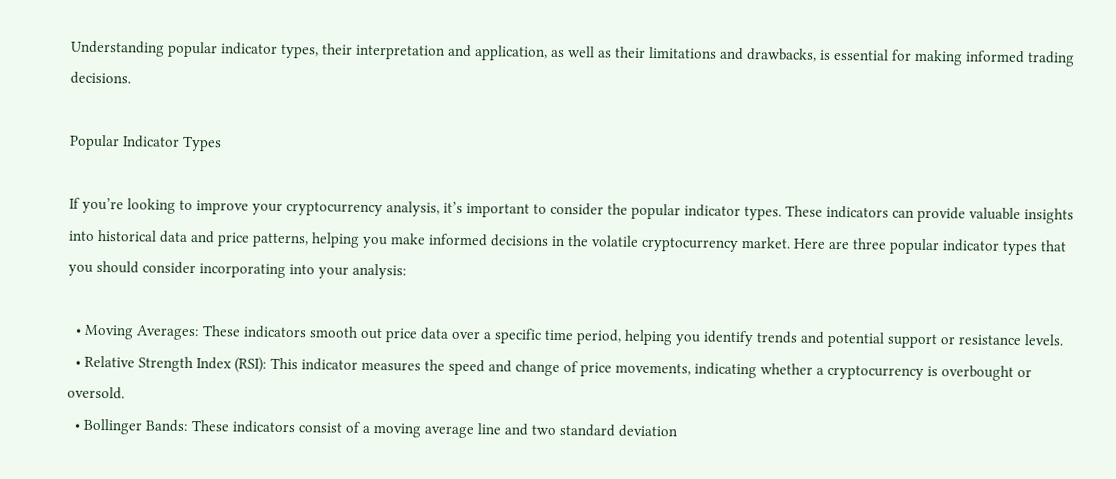Understanding popular indicator types, their interpretation and application, as well as their limitations and drawbacks, is essential for making informed trading decisions.

Popular Indicator Types

If you’re looking to improve your cryptocurrency analysis, it’s important to consider the popular indicator types. These indicators can provide valuable insights into historical data and price patterns, helping you make informed decisions in the volatile cryptocurrency market. Here are three popular indicator types that you should consider incorporating into your analysis:

  • Moving Averages: These indicators smooth out price data over a specific time period, helping you identify trends and potential support or resistance levels.
  • Relative Strength Index (RSI): This indicator measures the speed and change of price movements, indicating whether a cryptocurrency is overbought or oversold.
  • Bollinger Bands: These indicators consist of a moving average line and two standard deviation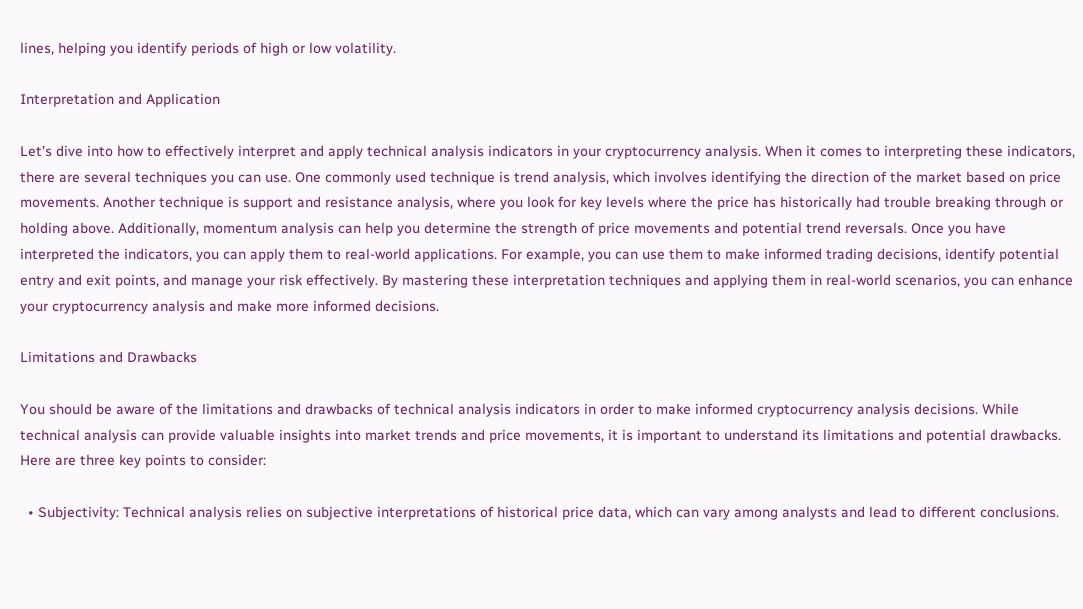lines, helping you identify periods of high or low volatility.

Interpretation and Application

Let’s dive into how to effectively interpret and apply technical analysis indicators in your cryptocurrency analysis. When it comes to interpreting these indicators, there are several techniques you can use. One commonly used technique is trend analysis, which involves identifying the direction of the market based on price movements. Another technique is support and resistance analysis, where you look for key levels where the price has historically had trouble breaking through or holding above. Additionally, momentum analysis can help you determine the strength of price movements and potential trend reversals. Once you have interpreted the indicators, you can apply them to real-world applications. For example, you can use them to make informed trading decisions, identify potential entry and exit points, and manage your risk effectively. By mastering these interpretation techniques and applying them in real-world scenarios, you can enhance your cryptocurrency analysis and make more informed decisions.

Limitations and Drawbacks

You should be aware of the limitations and drawbacks of technical analysis indicators in order to make informed cryptocurrency analysis decisions. While technical analysis can provide valuable insights into market trends and price movements, it is important to understand its limitations and potential drawbacks. Here are three key points to consider:

  • Subjectivity: Technical analysis relies on subjective interpretations of historical price data, which can vary among analysts and lead to different conclusions.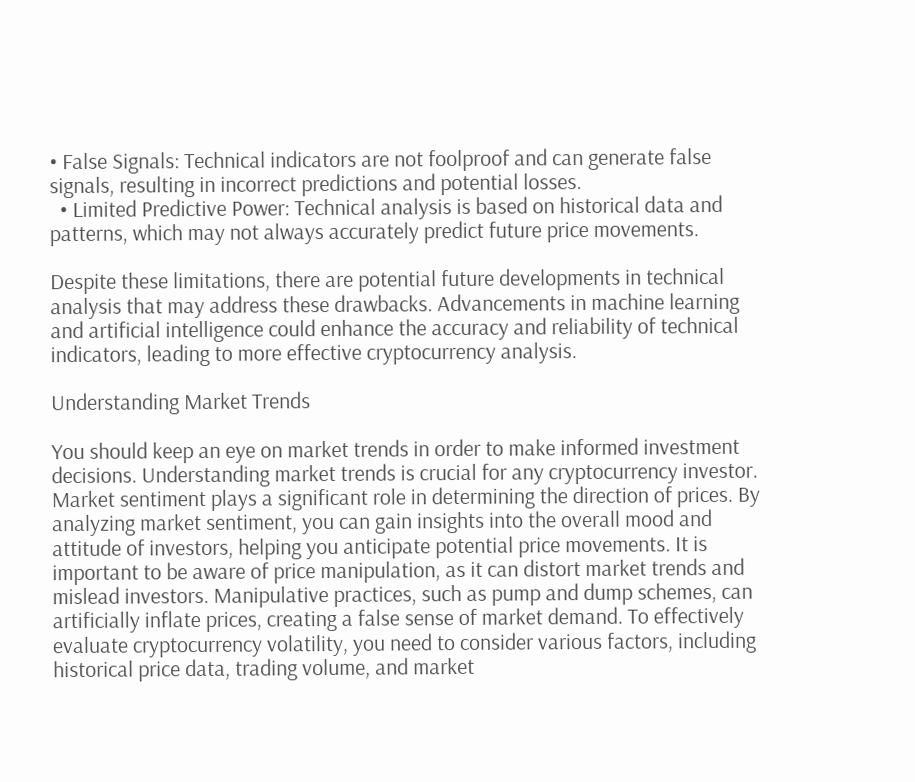• False Signals: Technical indicators are not foolproof and can generate false signals, resulting in incorrect predictions and potential losses.
  • Limited Predictive Power: Technical analysis is based on historical data and patterns, which may not always accurately predict future price movements.

Despite these limitations, there are potential future developments in technical analysis that may address these drawbacks. Advancements in machine learning and artificial intelligence could enhance the accuracy and reliability of technical indicators, leading to more effective cryptocurrency analysis.

Understanding Market Trends

You should keep an eye on market trends in order to make informed investment decisions. Understanding market trends is crucial for any cryptocurrency investor. Market sentiment plays a significant role in determining the direction of prices. By analyzing market sentiment, you can gain insights into the overall mood and attitude of investors, helping you anticipate potential price movements. It is important to be aware of price manipulation, as it can distort market trends and mislead investors. Manipulative practices, such as pump and dump schemes, can artificially inflate prices, creating a false sense of market demand. To effectively evaluate cryptocurrency volatility, you need to consider various factors, including historical price data, trading volume, and market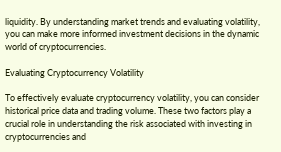liquidity. By understanding market trends and evaluating volatility, you can make more informed investment decisions in the dynamic world of cryptocurrencies.

Evaluating Cryptocurrency Volatility

To effectively evaluate cryptocurrency volatility, you can consider historical price data and trading volume. These two factors play a crucial role in understanding the risk associated with investing in cryptocurrencies and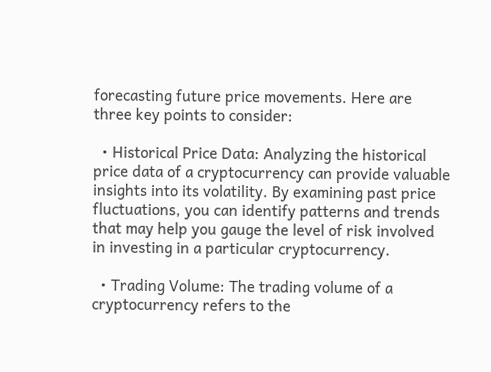forecasting future price movements. Here are three key points to consider:

  • Historical Price Data: Analyzing the historical price data of a cryptocurrency can provide valuable insights into its volatility. By examining past price fluctuations, you can identify patterns and trends that may help you gauge the level of risk involved in investing in a particular cryptocurrency.

  • Trading Volume: The trading volume of a cryptocurrency refers to the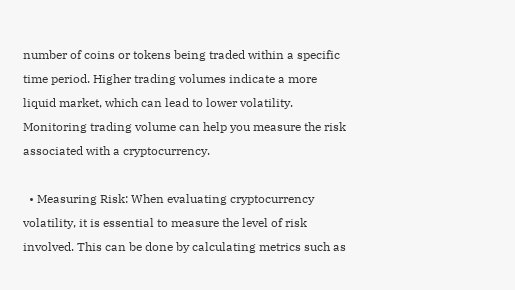number of coins or tokens being traded within a specific time period. Higher trading volumes indicate a more liquid market, which can lead to lower volatility. Monitoring trading volume can help you measure the risk associated with a cryptocurrency.

  • Measuring Risk: When evaluating cryptocurrency volatility, it is essential to measure the level of risk involved. This can be done by calculating metrics such as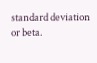standard deviation or beta.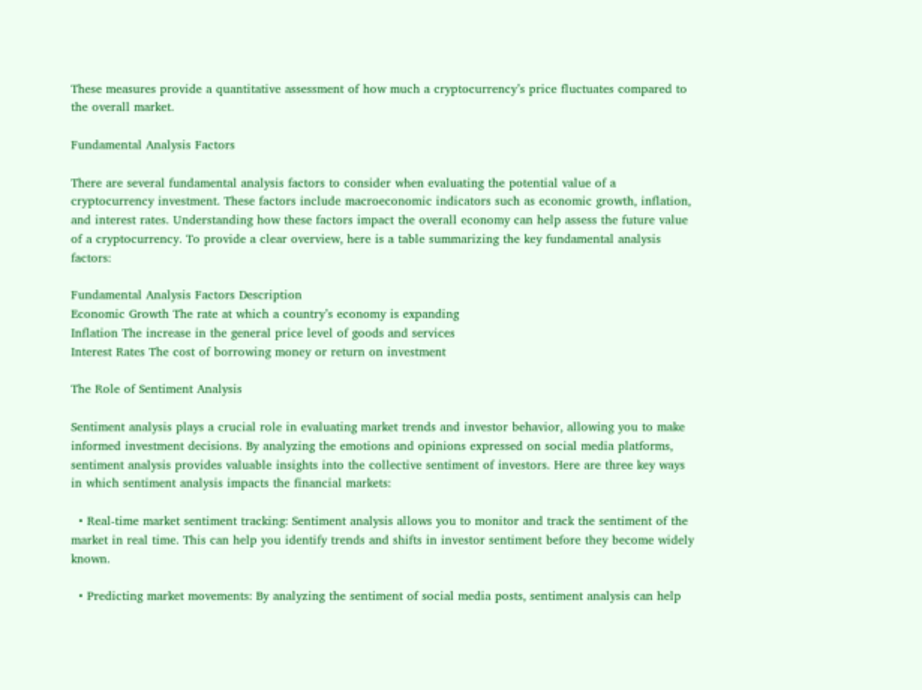These measures provide a quantitative assessment of how much a cryptocurrency’s price fluctuates compared to the overall market.

Fundamental Analysis Factors

There are several fundamental analysis factors to consider when evaluating the potential value of a cryptocurrency investment. These factors include macroeconomic indicators such as economic growth, inflation, and interest rates. Understanding how these factors impact the overall economy can help assess the future value of a cryptocurrency. To provide a clear overview, here is a table summarizing the key fundamental analysis factors:

Fundamental Analysis Factors Description
Economic Growth The rate at which a country’s economy is expanding
Inflation The increase in the general price level of goods and services
Interest Rates The cost of borrowing money or return on investment

The Role of Sentiment Analysis

Sentiment analysis plays a crucial role in evaluating market trends and investor behavior, allowing you to make informed investment decisions. By analyzing the emotions and opinions expressed on social media platforms, sentiment analysis provides valuable insights into the collective sentiment of investors. Here are three key ways in which sentiment analysis impacts the financial markets:

  • Real-time market sentiment tracking: Sentiment analysis allows you to monitor and track the sentiment of the market in real time. This can help you identify trends and shifts in investor sentiment before they become widely known.

  • Predicting market movements: By analyzing the sentiment of social media posts, sentiment analysis can help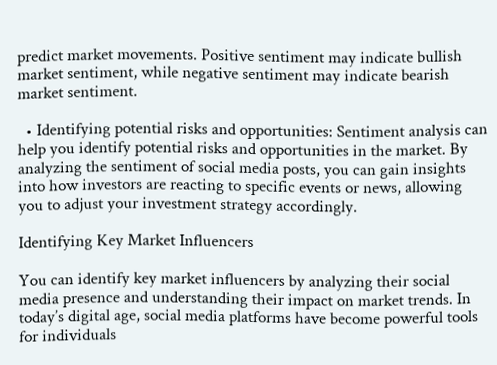predict market movements. Positive sentiment may indicate bullish market sentiment, while negative sentiment may indicate bearish market sentiment.

  • Identifying potential risks and opportunities: Sentiment analysis can help you identify potential risks and opportunities in the market. By analyzing the sentiment of social media posts, you can gain insights into how investors are reacting to specific events or news, allowing you to adjust your investment strategy accordingly.

Identifying Key Market Influencers

You can identify key market influencers by analyzing their social media presence and understanding their impact on market trends. In today’s digital age, social media platforms have become powerful tools for individuals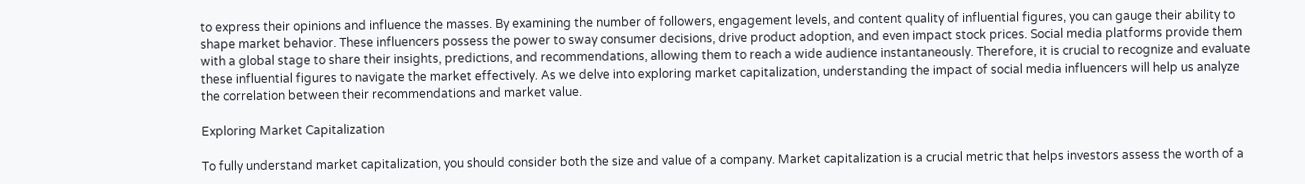to express their opinions and influence the masses. By examining the number of followers, engagement levels, and content quality of influential figures, you can gauge their ability to shape market behavior. These influencers possess the power to sway consumer decisions, drive product adoption, and even impact stock prices. Social media platforms provide them with a global stage to share their insights, predictions, and recommendations, allowing them to reach a wide audience instantaneously. Therefore, it is crucial to recognize and evaluate these influential figures to navigate the market effectively. As we delve into exploring market capitalization, understanding the impact of social media influencers will help us analyze the correlation between their recommendations and market value.

Exploring Market Capitalization

To fully understand market capitalization, you should consider both the size and value of a company. Market capitalization is a crucial metric that helps investors assess the worth of a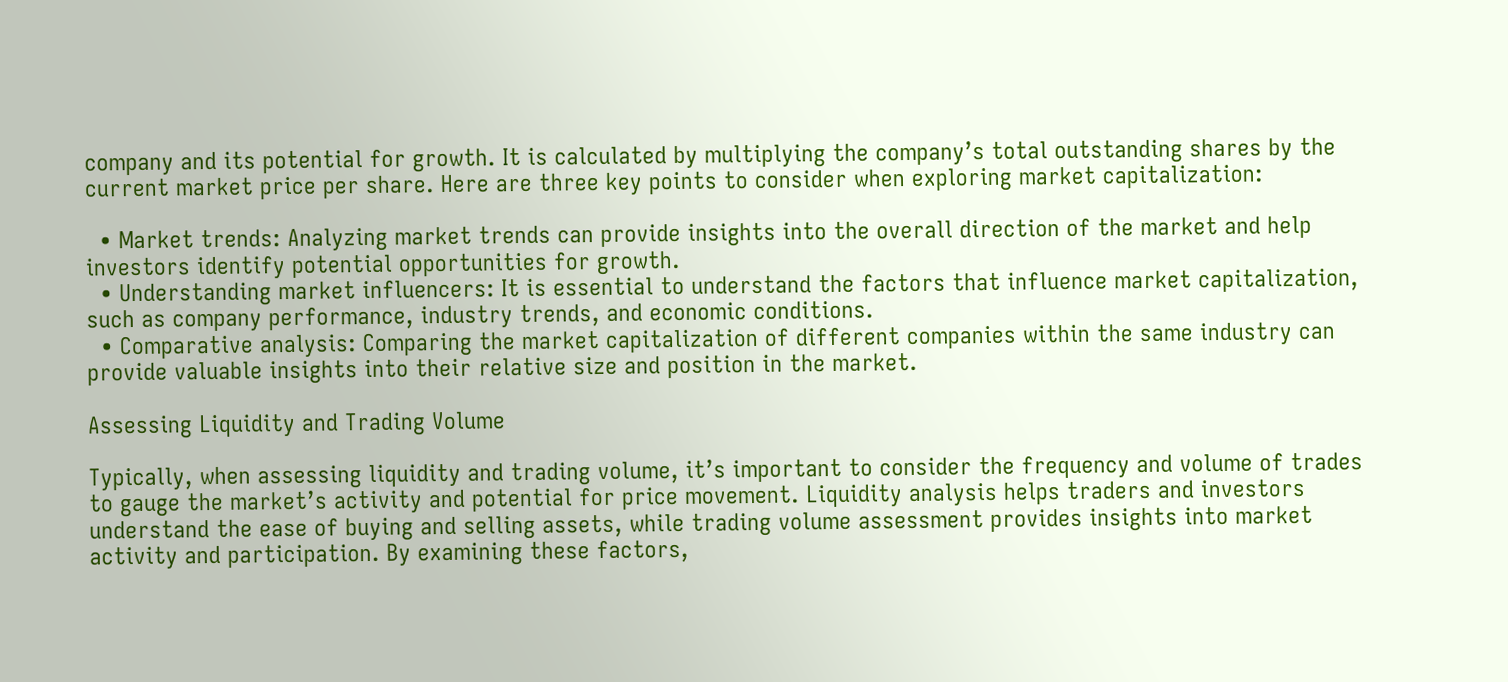company and its potential for growth. It is calculated by multiplying the company’s total outstanding shares by the current market price per share. Here are three key points to consider when exploring market capitalization:

  • Market trends: Analyzing market trends can provide insights into the overall direction of the market and help investors identify potential opportunities for growth.
  • Understanding market influencers: It is essential to understand the factors that influence market capitalization, such as company performance, industry trends, and economic conditions.
  • Comparative analysis: Comparing the market capitalization of different companies within the same industry can provide valuable insights into their relative size and position in the market.

Assessing Liquidity and Trading Volume

Typically, when assessing liquidity and trading volume, it’s important to consider the frequency and volume of trades to gauge the market’s activity and potential for price movement. Liquidity analysis helps traders and investors understand the ease of buying and selling assets, while trading volume assessment provides insights into market activity and participation. By examining these factors,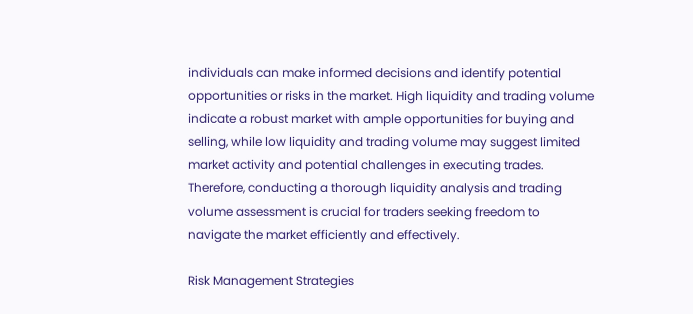individuals can make informed decisions and identify potential opportunities or risks in the market. High liquidity and trading volume indicate a robust market with ample opportunities for buying and selling, while low liquidity and trading volume may suggest limited market activity and potential challenges in executing trades. Therefore, conducting a thorough liquidity analysis and trading volume assessment is crucial for traders seeking freedom to navigate the market efficiently and effectively.

Risk Management Strategies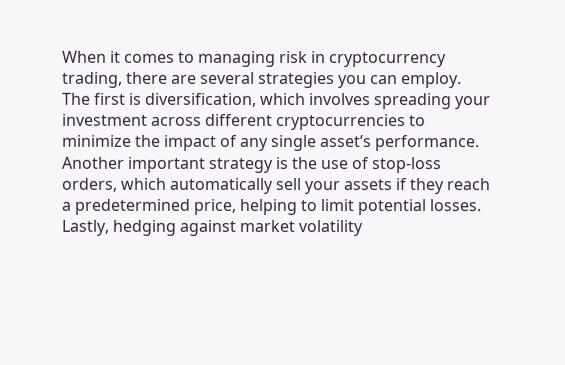When it comes to managing risk in cryptocurrency trading, there are several strategies you can employ. The first is diversification, which involves spreading your investment across different cryptocurrencies to minimize the impact of any single asset’s performance. Another important strategy is the use of stop-loss orders, which automatically sell your assets if they reach a predetermined price, helping to limit potential losses. Lastly, hedging against market volatility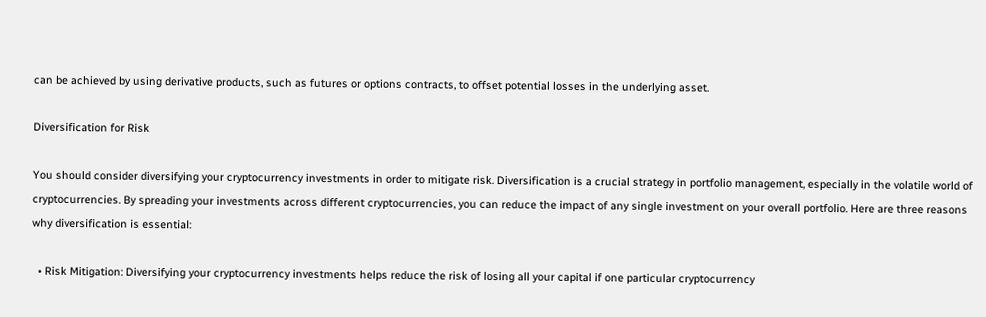can be achieved by using derivative products, such as futures or options contracts, to offset potential losses in the underlying asset.

Diversification for Risk

You should consider diversifying your cryptocurrency investments in order to mitigate risk. Diversification is a crucial strategy in portfolio management, especially in the volatile world of cryptocurrencies. By spreading your investments across different cryptocurrencies, you can reduce the impact of any single investment on your overall portfolio. Here are three reasons why diversification is essential:

  • Risk Mitigation: Diversifying your cryptocurrency investments helps reduce the risk of losing all your capital if one particular cryptocurrency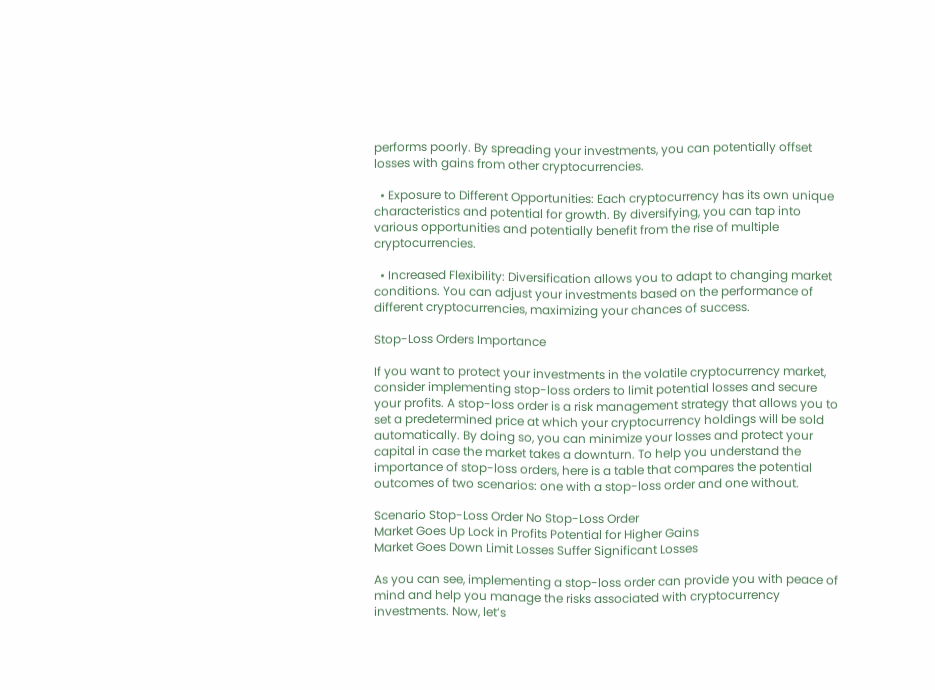performs poorly. By spreading your investments, you can potentially offset losses with gains from other cryptocurrencies.

  • Exposure to Different Opportunities: Each cryptocurrency has its own unique characteristics and potential for growth. By diversifying, you can tap into various opportunities and potentially benefit from the rise of multiple cryptocurrencies.

  • Increased Flexibility: Diversification allows you to adapt to changing market conditions. You can adjust your investments based on the performance of different cryptocurrencies, maximizing your chances of success.

Stop-Loss Orders Importance

If you want to protect your investments in the volatile cryptocurrency market, consider implementing stop-loss orders to limit potential losses and secure your profits. A stop-loss order is a risk management strategy that allows you to set a predetermined price at which your cryptocurrency holdings will be sold automatically. By doing so, you can minimize your losses and protect your capital in case the market takes a downturn. To help you understand the importance of stop-loss orders, here is a table that compares the potential outcomes of two scenarios: one with a stop-loss order and one without.

Scenario Stop-Loss Order No Stop-Loss Order
Market Goes Up Lock in Profits Potential for Higher Gains
Market Goes Down Limit Losses Suffer Significant Losses

As you can see, implementing a stop-loss order can provide you with peace of mind and help you manage the risks associated with cryptocurrency investments. Now, let’s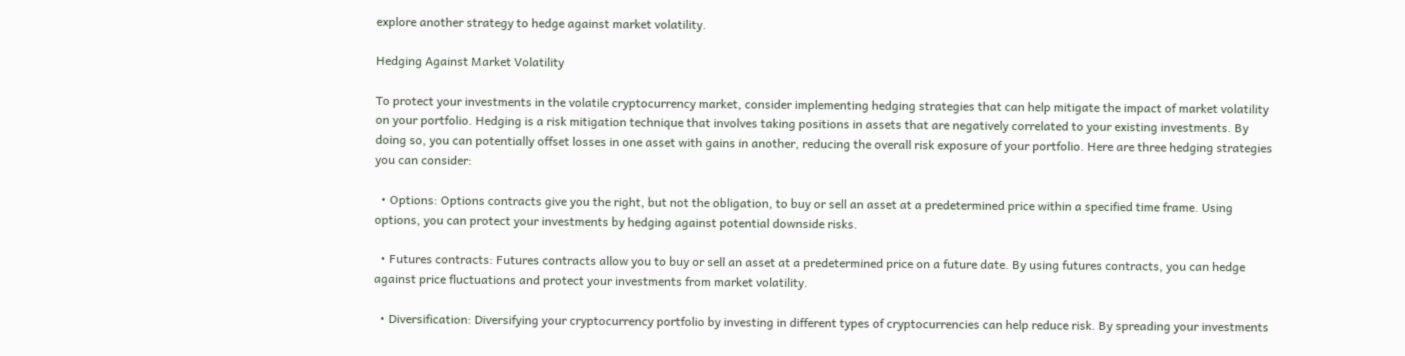explore another strategy to hedge against market volatility.

Hedging Against Market Volatility

To protect your investments in the volatile cryptocurrency market, consider implementing hedging strategies that can help mitigate the impact of market volatility on your portfolio. Hedging is a risk mitigation technique that involves taking positions in assets that are negatively correlated to your existing investments. By doing so, you can potentially offset losses in one asset with gains in another, reducing the overall risk exposure of your portfolio. Here are three hedging strategies you can consider:

  • Options: Options contracts give you the right, but not the obligation, to buy or sell an asset at a predetermined price within a specified time frame. Using options, you can protect your investments by hedging against potential downside risks.

  • Futures contracts: Futures contracts allow you to buy or sell an asset at a predetermined price on a future date. By using futures contracts, you can hedge against price fluctuations and protect your investments from market volatility.

  • Diversification: Diversifying your cryptocurrency portfolio by investing in different types of cryptocurrencies can help reduce risk. By spreading your investments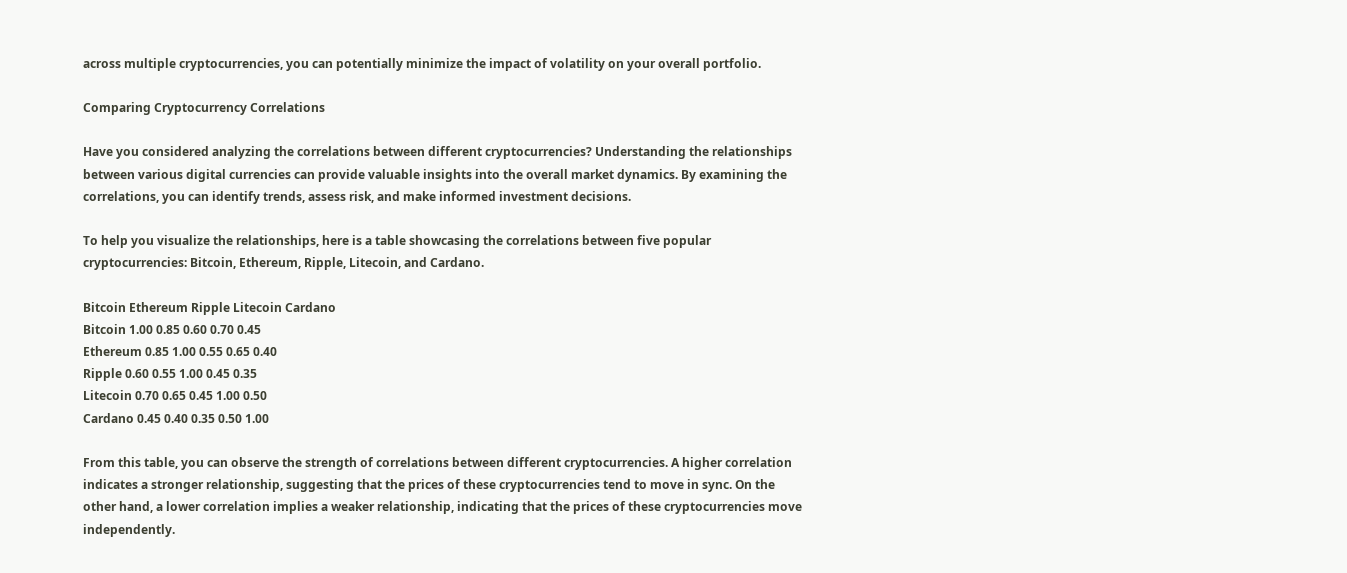across multiple cryptocurrencies, you can potentially minimize the impact of volatility on your overall portfolio.

Comparing Cryptocurrency Correlations

Have you considered analyzing the correlations between different cryptocurrencies? Understanding the relationships between various digital currencies can provide valuable insights into the overall market dynamics. By examining the correlations, you can identify trends, assess risk, and make informed investment decisions.

To help you visualize the relationships, here is a table showcasing the correlations between five popular cryptocurrencies: Bitcoin, Ethereum, Ripple, Litecoin, and Cardano.

Bitcoin Ethereum Ripple Litecoin Cardano
Bitcoin 1.00 0.85 0.60 0.70 0.45
Ethereum 0.85 1.00 0.55 0.65 0.40
Ripple 0.60 0.55 1.00 0.45 0.35
Litecoin 0.70 0.65 0.45 1.00 0.50
Cardano 0.45 0.40 0.35 0.50 1.00

From this table, you can observe the strength of correlations between different cryptocurrencies. A higher correlation indicates a stronger relationship, suggesting that the prices of these cryptocurrencies tend to move in sync. On the other hand, a lower correlation implies a weaker relationship, indicating that the prices of these cryptocurrencies move independently.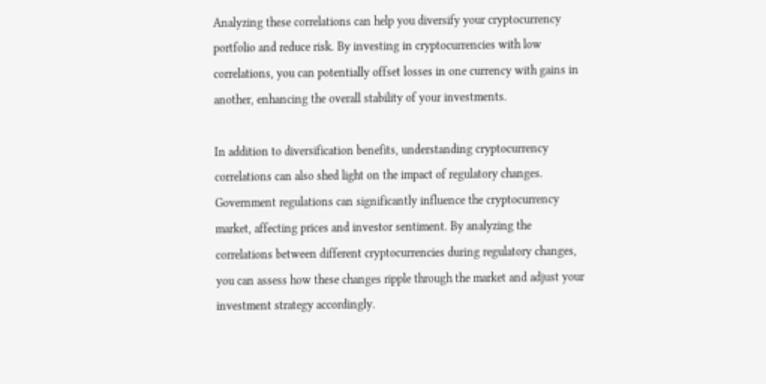Analyzing these correlations can help you diversify your cryptocurrency portfolio and reduce risk. By investing in cryptocurrencies with low correlations, you can potentially offset losses in one currency with gains in another, enhancing the overall stability of your investments.

In addition to diversification benefits, understanding cryptocurrency correlations can also shed light on the impact of regulatory changes. Government regulations can significantly influence the cryptocurrency market, affecting prices and investor sentiment. By analyzing the correlations between different cryptocurrencies during regulatory changes, you can assess how these changes ripple through the market and adjust your investment strategy accordingly.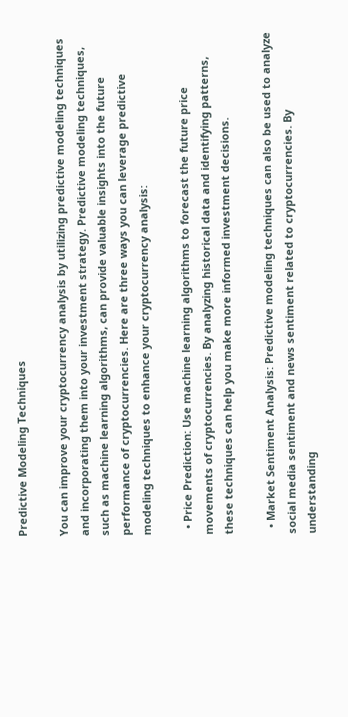Predictive Modeling Techniques

You can improve your cryptocurrency analysis by utilizing predictive modeling techniques and incorporating them into your investment strategy. Predictive modeling techniques, such as machine learning algorithms, can provide valuable insights into the future performance of cryptocurrencies. Here are three ways you can leverage predictive modeling techniques to enhance your cryptocurrency analysis:

  • Price Prediction: Use machine learning algorithms to forecast the future price movements of cryptocurrencies. By analyzing historical data and identifying patterns, these techniques can help you make more informed investment decisions.

  • Market Sentiment Analysis: Predictive modeling techniques can also be used to analyze social media sentiment and news sentiment related to cryptocurrencies. By understanding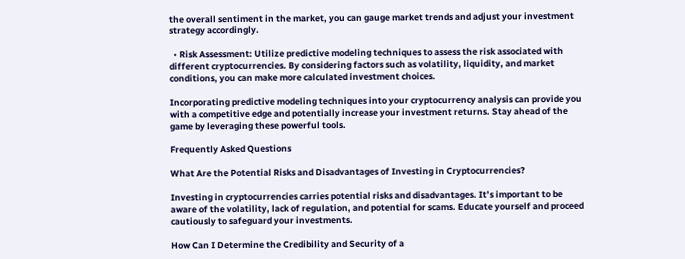the overall sentiment in the market, you can gauge market trends and adjust your investment strategy accordingly.

  • Risk Assessment: Utilize predictive modeling techniques to assess the risk associated with different cryptocurrencies. By considering factors such as volatility, liquidity, and market conditions, you can make more calculated investment choices.

Incorporating predictive modeling techniques into your cryptocurrency analysis can provide you with a competitive edge and potentially increase your investment returns. Stay ahead of the game by leveraging these powerful tools.

Frequently Asked Questions

What Are the Potential Risks and Disadvantages of Investing in Cryptocurrencies?

Investing in cryptocurrencies carries potential risks and disadvantages. It’s important to be aware of the volatility, lack of regulation, and potential for scams. Educate yourself and proceed cautiously to safeguard your investments.

How Can I Determine the Credibility and Security of a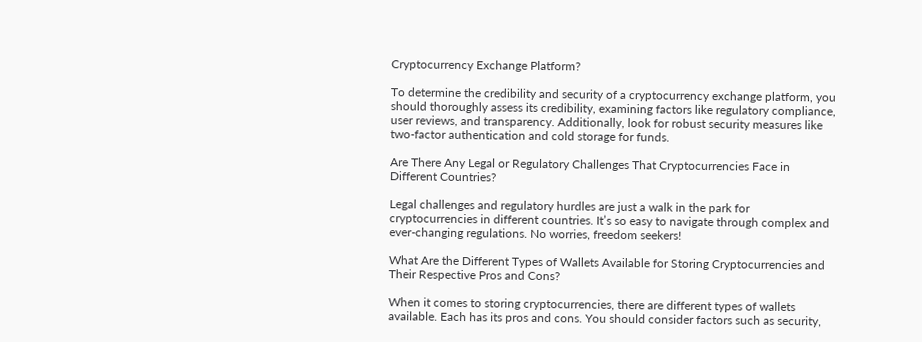Cryptocurrency Exchange Platform?

To determine the credibility and security of a cryptocurrency exchange platform, you should thoroughly assess its credibility, examining factors like regulatory compliance, user reviews, and transparency. Additionally, look for robust security measures like two-factor authentication and cold storage for funds.

Are There Any Legal or Regulatory Challenges That Cryptocurrencies Face in Different Countries?

Legal challenges and regulatory hurdles are just a walk in the park for cryptocurrencies in different countries. It’s so easy to navigate through complex and ever-changing regulations. No worries, freedom seekers!

What Are the Different Types of Wallets Available for Storing Cryptocurrencies and Their Respective Pros and Cons?

When it comes to storing cryptocurrencies, there are different types of wallets available. Each has its pros and cons. You should consider factors such as security,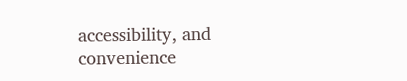accessibility, and convenience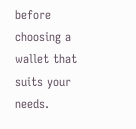before choosing a wallet that suits your needs.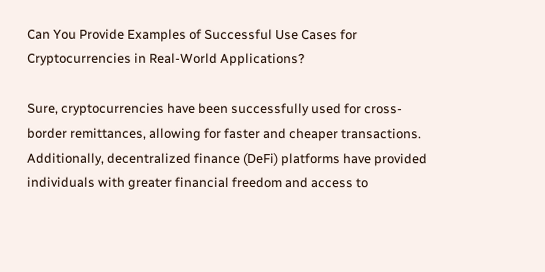Can You Provide Examples of Successful Use Cases for Cryptocurrencies in Real-World Applications?

Sure, cryptocurrencies have been successfully used for cross-border remittances, allowing for faster and cheaper transactions. Additionally, decentralized finance (DeFi) platforms have provided individuals with greater financial freedom and access to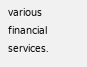various financial services.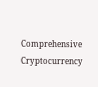Comprehensive Cryptocurrency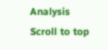Analysis
Scroll to top